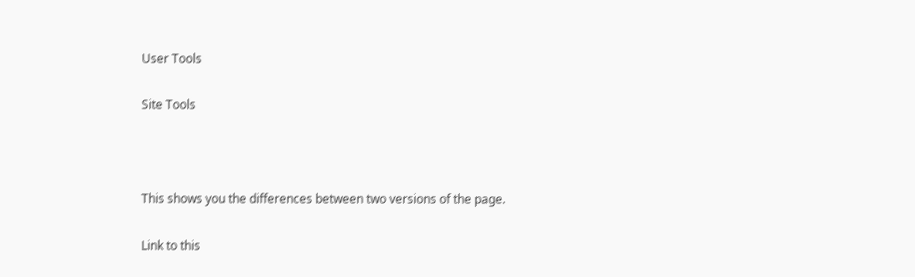User Tools

Site Tools



This shows you the differences between two versions of the page.

Link to this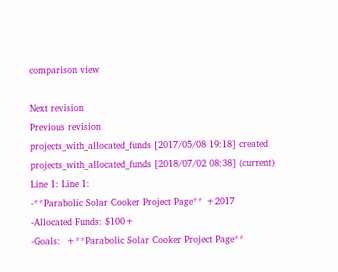comparison view

Next revision
Previous revision
projects_with_allocated_funds [2017/05/08 19:18] created
projects_with_allocated_funds [2018/07/02 08:38] (current)
Line 1: Line 1:
-**Parabolic Solar Cooker Project Page** +2017
-Allocated Funds: $100+
-Goals:  +**Parabolic Solar Cooker Project Page**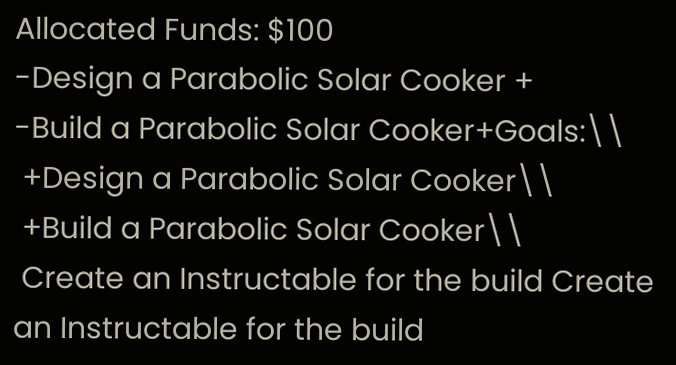Allocated Funds: $100
-Design a Parabolic Solar Cooker +
-Build a Parabolic Solar Cooker+Goals:\\
 +Design a Parabolic Solar Cooker\\
 +Build a Parabolic Solar Cooker\\
 Create an Instructable for the build Create an Instructable for the build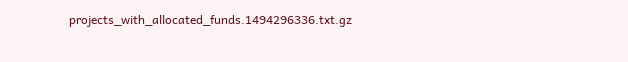projects_with_allocated_funds.1494296336.txt.gz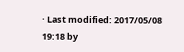· Last modified: 2017/05/08 19:18 by